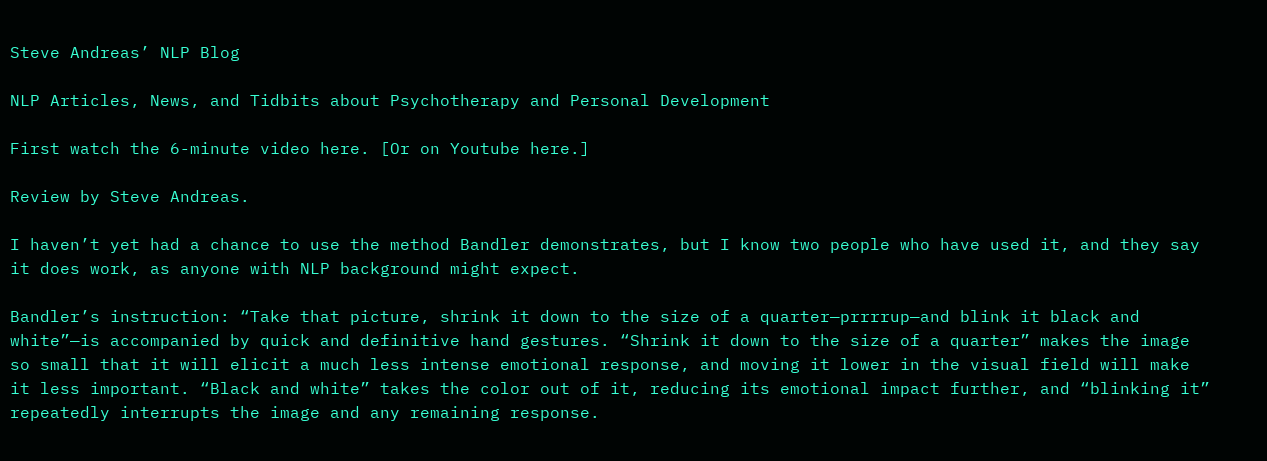Steve Andreas’ NLP Blog

NLP Articles, News, and Tidbits about Psychotherapy and Personal Development

First watch the 6-minute video here. [Or on Youtube here.]

Review by Steve Andreas.

I haven’t yet had a chance to use the method Bandler demonstrates, but I know two people who have used it, and they say it does work, as anyone with NLP background might expect.

Bandler’s instruction: “Take that picture, shrink it down to the size of a quarter—prrrrup—and blink it black and white”—is accompanied by quick and definitive hand gestures. “Shrink it down to the size of a quarter” makes the image so small that it will elicit a much less intense emotional response, and moving it lower in the visual field will make it less important. “Black and white” takes the color out of it, reducing its emotional impact further, and “blinking it” repeatedly interrupts the image and any remaining response.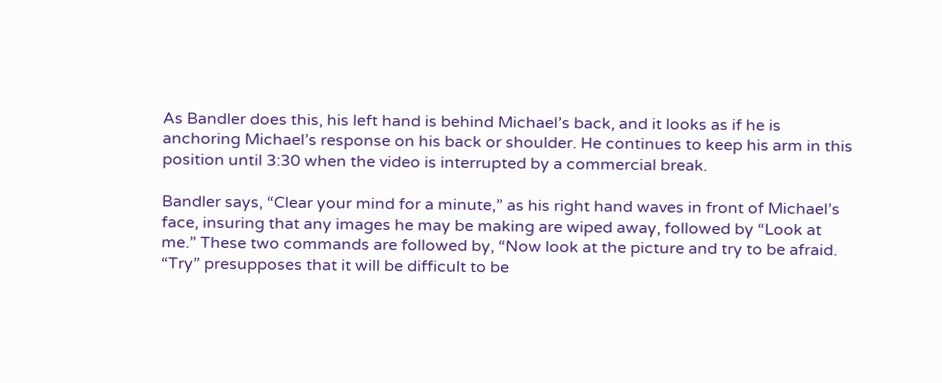As Bandler does this, his left hand is behind Michael’s back, and it looks as if he is anchoring Michael’s response on his back or shoulder. He continues to keep his arm in this position until 3:30 when the video is interrupted by a commercial break.

Bandler says, “Clear your mind for a minute,” as his right hand waves in front of Michael’s face, insuring that any images he may be making are wiped away, followed by “Look at me.” These two commands are followed by, “Now look at the picture and try to be afraid. “Try” presupposes that it will be difficult to be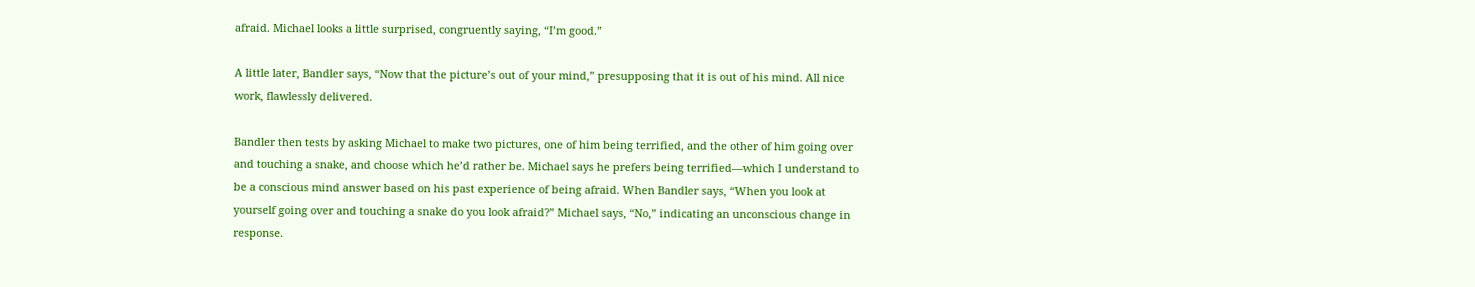afraid. Michael looks a little surprised, congruently saying, “I’m good.”

A little later, Bandler says, “Now that the picture’s out of your mind,” presupposing that it is out of his mind. All nice work, flawlessly delivered.

Bandler then tests by asking Michael to make two pictures, one of him being terrified, and the other of him going over and touching a snake, and choose which he’d rather be. Michael says he prefers being terrified—which I understand to be a conscious mind answer based on his past experience of being afraid. When Bandler says, “When you look at yourself going over and touching a snake do you look afraid?” Michael says, “No,” indicating an unconscious change in response.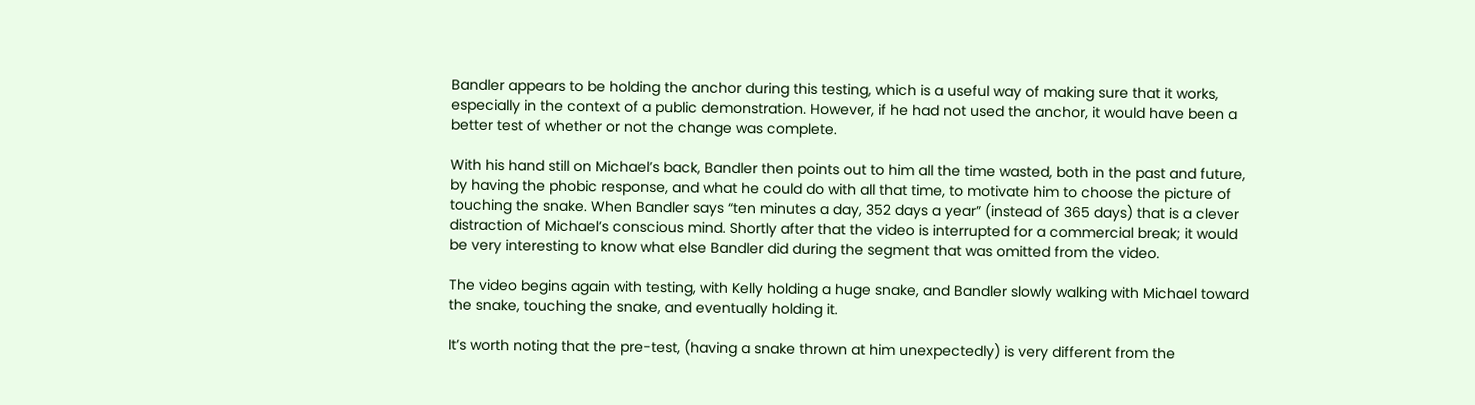Bandler appears to be holding the anchor during this testing, which is a useful way of making sure that it works, especially in the context of a public demonstration. However, if he had not used the anchor, it would have been a better test of whether or not the change was complete.

With his hand still on Michael’s back, Bandler then points out to him all the time wasted, both in the past and future, by having the phobic response, and what he could do with all that time, to motivate him to choose the picture of touching the snake. When Bandler says “ten minutes a day, 352 days a year” (instead of 365 days) that is a clever distraction of Michael’s conscious mind. Shortly after that the video is interrupted for a commercial break; it would be very interesting to know what else Bandler did during the segment that was omitted from the video.

The video begins again with testing, with Kelly holding a huge snake, and Bandler slowly walking with Michael toward the snake, touching the snake, and eventually holding it.

It’s worth noting that the pre-test, (having a snake thrown at him unexpectedly) is very different from the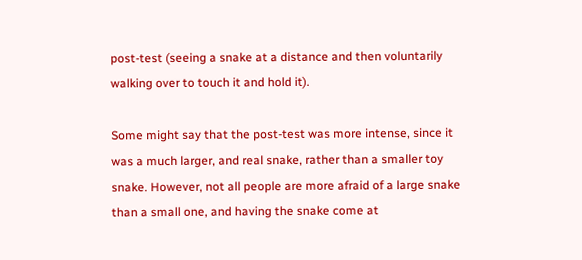post-test (seeing a snake at a distance and then voluntarily walking over to touch it and hold it).

Some might say that the post-test was more intense, since it was a much larger, and real snake, rather than a smaller toy snake. However, not all people are more afraid of a large snake than a small one, and having the snake come at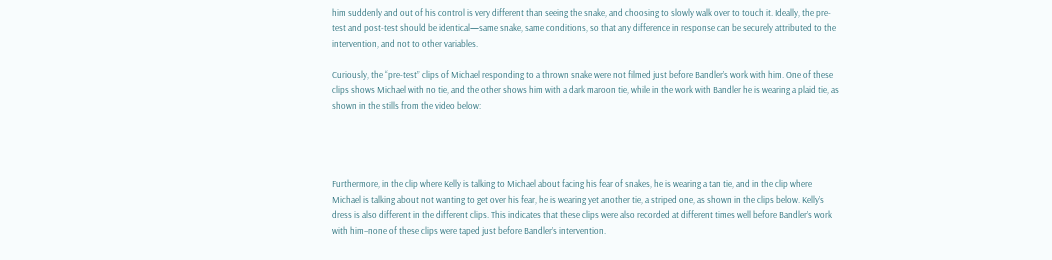him suddenly and out of his control is very different than seeing the snake, and choosing to slowly walk over to touch it. Ideally, the pre-test and post-test should be identical—same snake, same conditions, so that any difference in response can be securely attributed to the intervention, and not to other variables.

Curiously, the “pre-test” clips of Michael responding to a thrown snake were not filmed just before Bandler’s work with him. One of these clips shows Michael with no tie, and the other shows him with a dark maroon tie, while in the work with Bandler he is wearing a plaid tie, as shown in the stills from the video below:




Furthermore, in the clip where Kelly is talking to Michael about facing his fear of snakes, he is wearing a tan tie, and in the clip where Michael is talking about not wanting to get over his fear, he is wearing yet another tie, a striped one, as shown in the clips below. Kelly’s dress is also different in the different clips. This indicates that these clips were also recorded at different times well before Bandler’s work with him–none of these clips were taped just before Bandler’s intervention.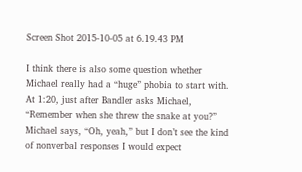Screen Shot 2015-10-05 at 6.19.43 PM

I think there is also some question whether Michael really had a “huge” phobia to start with. At 1:20, just after Bandler asks Michael, “Remember when she threw the snake at you?” Michael says, “Oh, yeah,” but I don’t see the kind of nonverbal responses I would expect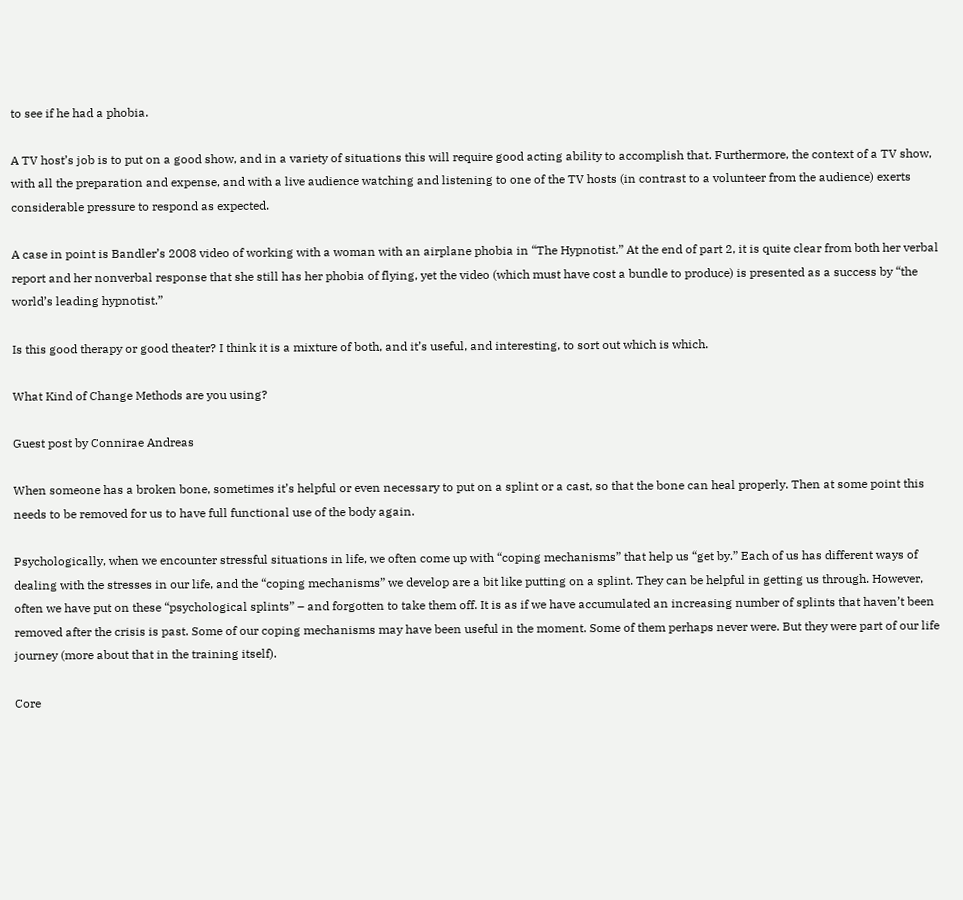to see if he had a phobia.

A TV host’s job is to put on a good show, and in a variety of situations this will require good acting ability to accomplish that. Furthermore, the context of a TV show, with all the preparation and expense, and with a live audience watching and listening to one of the TV hosts (in contrast to a volunteer from the audience) exerts considerable pressure to respond as expected.

A case in point is Bandler’s 2008 video of working with a woman with an airplane phobia in “The Hypnotist.” At the end of part 2, it is quite clear from both her verbal report and her nonverbal response that she still has her phobia of flying, yet the video (which must have cost a bundle to produce) is presented as a success by “the world’s leading hypnotist.”

Is this good therapy or good theater? I think it is a mixture of both, and it’s useful, and interesting, to sort out which is which.

What Kind of Change Methods are you using?

Guest post by Connirae Andreas

When someone has a broken bone, sometimes it’s helpful or even necessary to put on a splint or a cast, so that the bone can heal properly. Then at some point this needs to be removed for us to have full functional use of the body again.

Psychologically, when we encounter stressful situations in life, we often come up with “coping mechanisms” that help us “get by.” Each of us has different ways of dealing with the stresses in our life, and the “coping mechanisms” we develop are a bit like putting on a splint. They can be helpful in getting us through. However, often we have put on these “psychological splints” – and forgotten to take them off. It is as if we have accumulated an increasing number of splints that haven’t been removed after the crisis is past. Some of our coping mechanisms may have been useful in the moment. Some of them perhaps never were. But they were part of our life journey (more about that in the training itself).

Core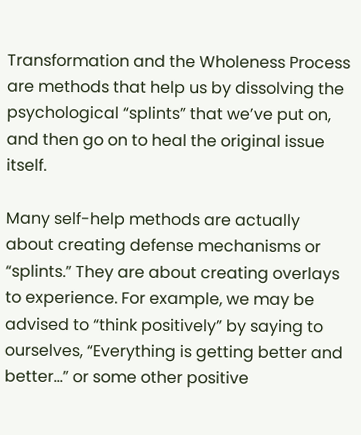Transformation and the Wholeness Process are methods that help us by dissolving the psychological “splints” that we’ve put on, and then go on to heal the original issue itself.

Many self-help methods are actually about creating defense mechanisms or “splints.” They are about creating overlays to experience. For example, we may be advised to “think positively” by saying to ourselves, “Everything is getting better and better…” or some other positive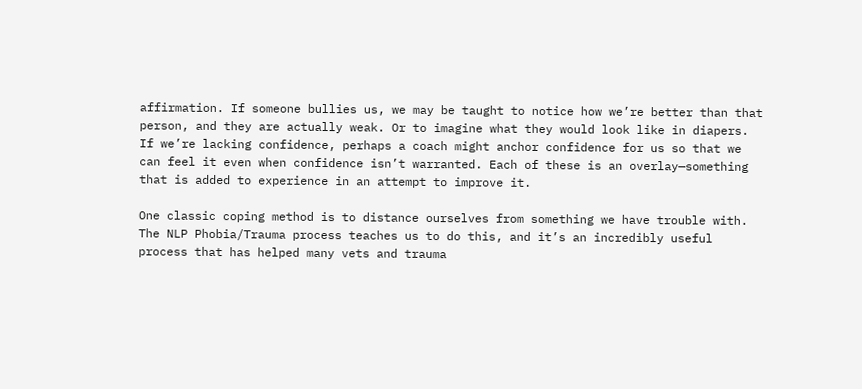affirmation. If someone bullies us, we may be taught to notice how we’re better than that person, and they are actually weak. Or to imagine what they would look like in diapers. If we’re lacking confidence, perhaps a coach might anchor confidence for us so that we can feel it even when confidence isn’t warranted. Each of these is an overlay—something that is added to experience in an attempt to improve it.

One classic coping method is to distance ourselves from something we have trouble with. The NLP Phobia/Trauma process teaches us to do this, and it’s an incredibly useful process that has helped many vets and trauma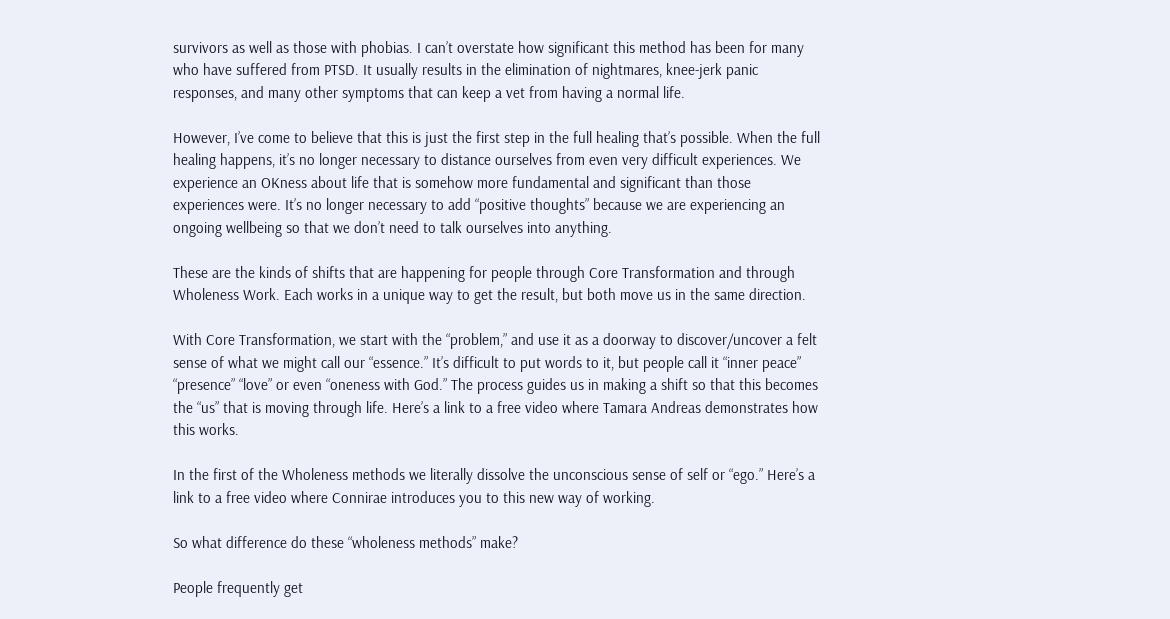survivors as well as those with phobias. I can’t overstate how significant this method has been for many who have suffered from PTSD. It usually results in the elimination of nightmares, knee-jerk panic responses, and many other symptoms that can keep a vet from having a normal life.

However, I’ve come to believe that this is just the first step in the full healing that’s possible. When the full healing happens, it’s no longer necessary to distance ourselves from even very difficult experiences. We experience an OKness about life that is somehow more fundamental and significant than those experiences were. It’s no longer necessary to add “positive thoughts” because we are experiencing an ongoing wellbeing so that we don’t need to talk ourselves into anything.

These are the kinds of shifts that are happening for people through Core Transformation and through Wholeness Work. Each works in a unique way to get the result, but both move us in the same direction.

With Core Transformation, we start with the “problem,” and use it as a doorway to discover/uncover a felt sense of what we might call our “essence.” It’s difficult to put words to it, but people call it “inner peace” “presence” “love” or even “oneness with God.” The process guides us in making a shift so that this becomes the “us” that is moving through life. Here’s a link to a free video where Tamara Andreas demonstrates how this works.

In the first of the Wholeness methods we literally dissolve the unconscious sense of self or “ego.” Here’s a link to a free video where Connirae introduces you to this new way of working.

So what difference do these “wholeness methods” make?

People frequently get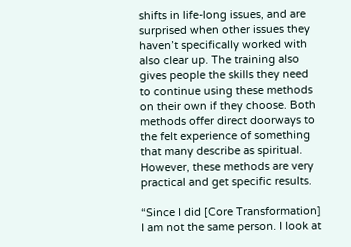shifts in life-long issues, and are surprised when other issues they haven’t specifically worked with also clear up. The training also gives people the skills they need to continue using these methods on their own if they choose. Both methods offer direct doorways to the felt experience of something that many describe as spiritual. However, these methods are very practical and get specific results.

“Since I did [Core Transformation] I am not the same person. I look at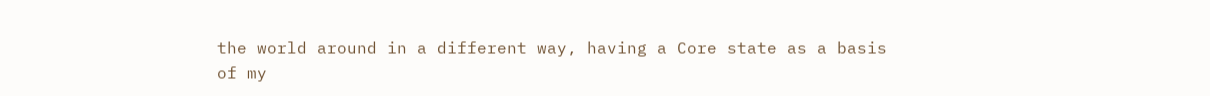the world around in a different way, having a Core state as a basis of my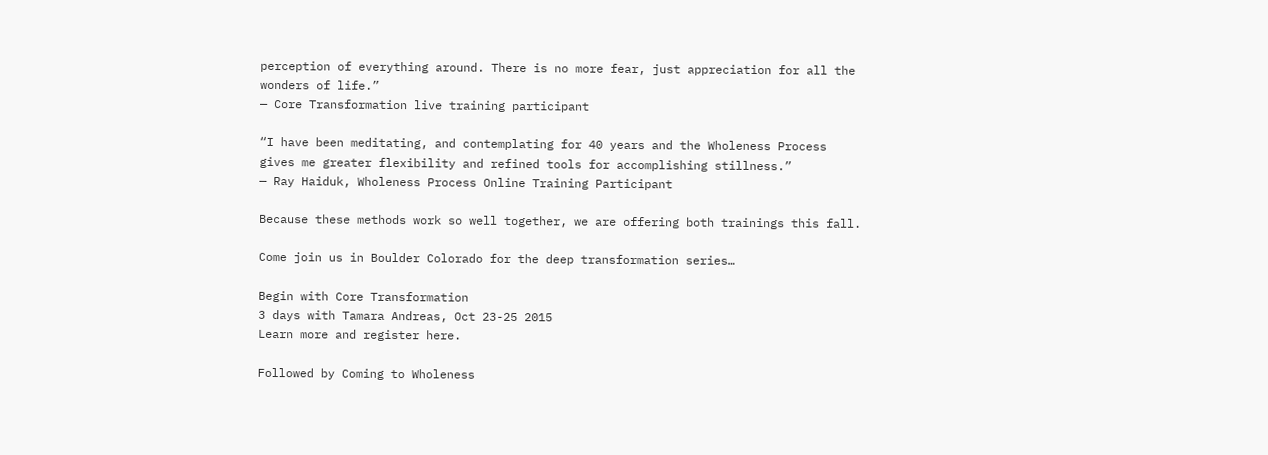perception of everything around. There is no more fear, just appreciation for all the wonders of life.”
— Core Transformation live training participant

“I have been meditating, and contemplating for 40 years and the Wholeness Process gives me greater flexibility and refined tools for accomplishing stillness.”
— Ray Haiduk, Wholeness Process Online Training Participant

Because these methods work so well together, we are offering both trainings this fall.

Come join us in Boulder Colorado for the deep transformation series…

Begin with Core Transformation
3 days with Tamara Andreas, Oct 23-25 2015
Learn more and register here.

Followed by Coming to Wholeness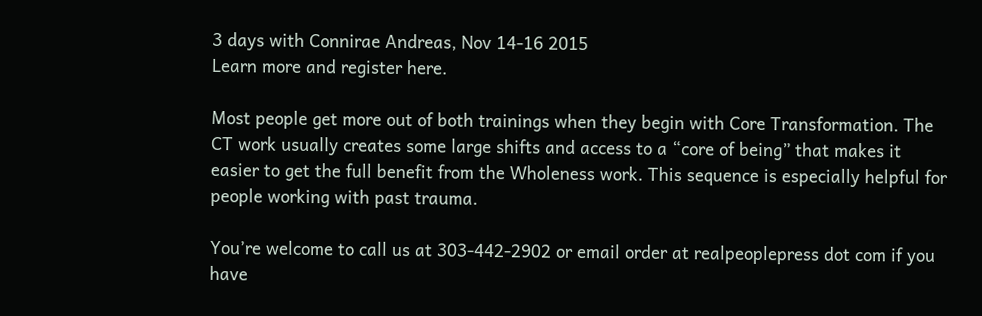3 days with Connirae Andreas, Nov 14-16 2015
Learn more and register here.

Most people get more out of both trainings when they begin with Core Transformation. The CT work usually creates some large shifts and access to a “core of being” that makes it easier to get the full benefit from the Wholeness work. This sequence is especially helpful for people working with past trauma.

You’re welcome to call us at 303-442-2902 or email order at realpeoplepress dot com if you have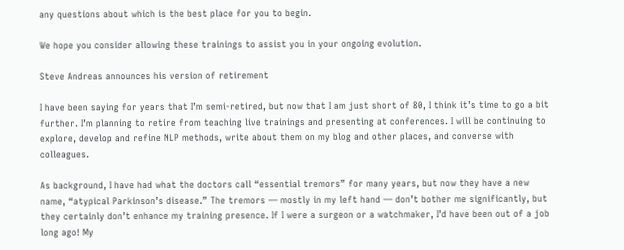any questions about which is the best place for you to begin.

We hope you consider allowing these trainings to assist you in your ongoing evolution.

Steve Andreas announces his version of retirement

I have been saying for years that I’m semi-retired, but now that I am just short of 80, I think it’s time to go a bit further. I’m planning to retire from teaching live trainings and presenting at conferences. I will be continuing to explore, develop and refine NLP methods, write about them on my blog and other places, and converse with colleagues.

As background, I have had what the doctors call “essential tremors” for many years, but now they have a new name, “atypical Parkinson’s disease.” The tremors — mostly in my left hand — don’t bother me significantly, but they certainly don’t enhance my training presence. If I were a surgeon or a watchmaker, I’d have been out of a job long ago! My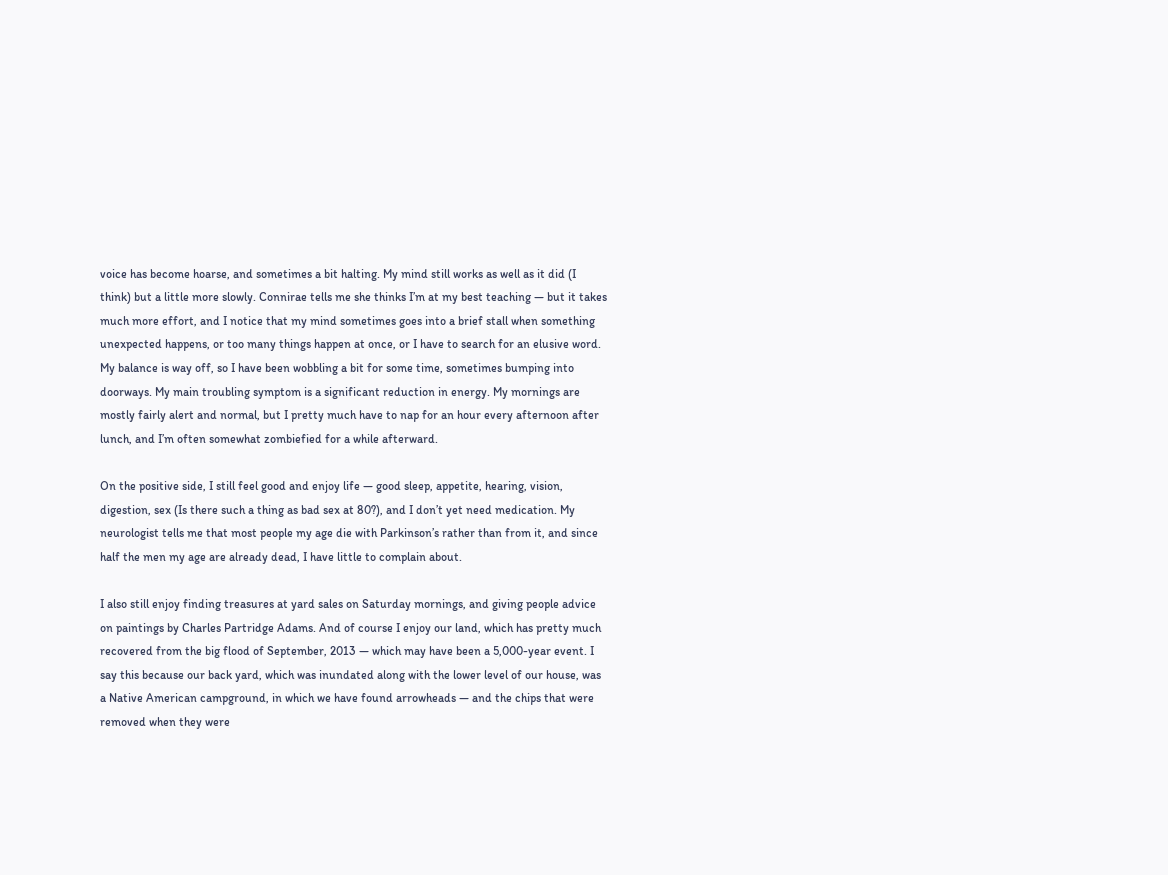voice has become hoarse, and sometimes a bit halting. My mind still works as well as it did (I think) but a little more slowly. Connirae tells me she thinks I’m at my best teaching — but it takes much more effort, and I notice that my mind sometimes goes into a brief stall when something unexpected happens, or too many things happen at once, or I have to search for an elusive word. My balance is way off, so I have been wobbling a bit for some time, sometimes bumping into doorways. My main troubling symptom is a significant reduction in energy. My mornings are mostly fairly alert and normal, but I pretty much have to nap for an hour every afternoon after lunch, and I’m often somewhat zombiefied for a while afterward.

On the positive side, I still feel good and enjoy life — good sleep, appetite, hearing, vision, digestion, sex (Is there such a thing as bad sex at 80?), and I don’t yet need medication. My neurologist tells me that most people my age die with Parkinson’s rather than from it, and since half the men my age are already dead, I have little to complain about.

I also still enjoy finding treasures at yard sales on Saturday mornings, and giving people advice on paintings by Charles Partridge Adams. And of course I enjoy our land, which has pretty much recovered from the big flood of September, 2013 — which may have been a 5,000-year event. I say this because our back yard, which was inundated along with the lower level of our house, was a Native American campground, in which we have found arrowheads — and the chips that were removed when they were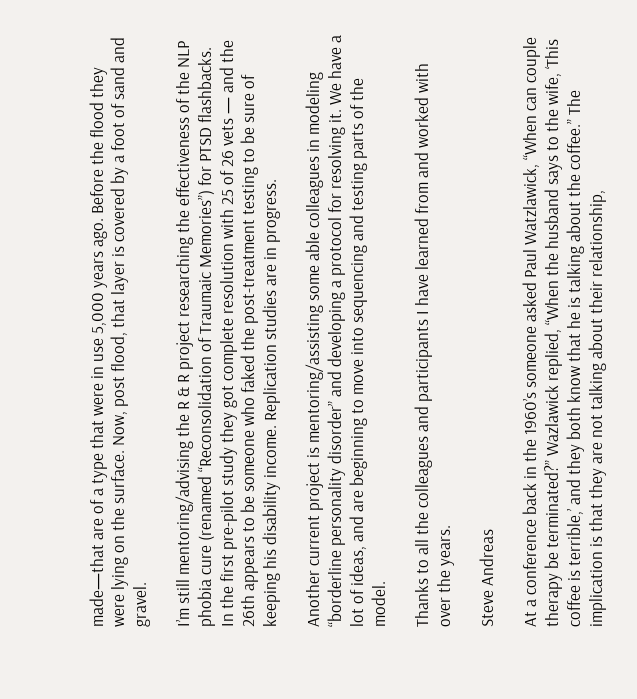made—that are of a type that were in use 5,000 years ago. Before the flood they were lying on the surface. Now, post flood, that layer is covered by a foot of sand and gravel.

I’m still mentoring/advising the R & R project researching the effectiveness of the NLP phobia cure (renamed “Reconsolidation of Traumaic Memories”) for PTSD flashbacks. In the first pre-pilot study they got complete resolution with 25 of 26 vets — and the 26th appears to be someone who faked the post-treatment testing to be sure of keeping his disability income. Replication studies are in progress.

Another current project is mentoring/assisting some able colleagues in modeling “borderline personality disorder” and developing a protocol for resolving it. We have a lot of ideas, and are beginning to move into sequencing and testing parts of the model.

Thanks to all the colleagues and participants I have learned from and worked with over the years.

Steve Andreas

At a conference back in the 1960’s someone asked Paul Watzlawick, “When can couple therapy be terminated?” Wazlawick replied, “When the husband says to the wife, ‘This coffee is terrible,’ and they both know that he is talking about the coffee.” The implication is that they are not talking about their relationship,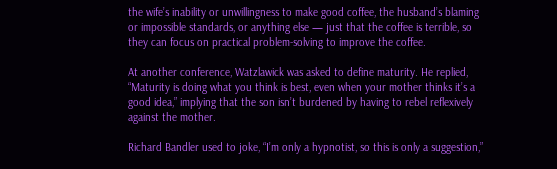the wife’s inability or unwillingness to make good coffee, the husband’s blaming or impossible standards, or anything else — just that the coffee is terrible, so they can focus on practical problem-solving to improve the coffee.

At another conference, Watzlawick was asked to define maturity. He replied, “Maturity is doing what you think is best, even when your mother thinks it’s a good idea,” implying that the son isn’t burdened by having to rebel reflexively against the mother.

Richard Bandler used to joke, “I’m only a hypnotist, so this is only a suggestion,”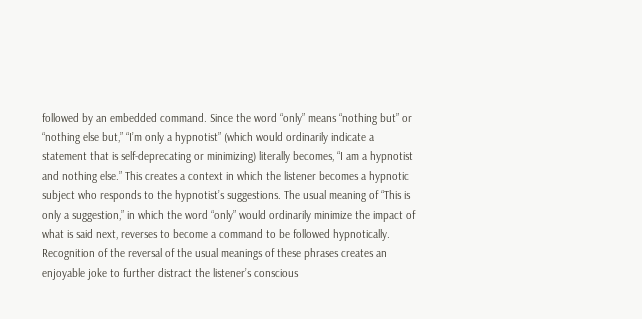followed by an embedded command. Since the word “only” means “nothing but” or “nothing else but,” “I’m only a hypnotist” (which would ordinarily indicate a statement that is self-deprecating or minimizing) literally becomes, “I am a hypnotist and nothing else.” This creates a context in which the listener becomes a hypnotic subject who responds to the hypnotist’s suggestions. The usual meaning of “This is only a suggestion,” in which the word “only” would ordinarily minimize the impact of what is said next, reverses to become a command to be followed hypnotically. Recognition of the reversal of the usual meanings of these phrases creates an enjoyable joke to further distract the listener’s conscious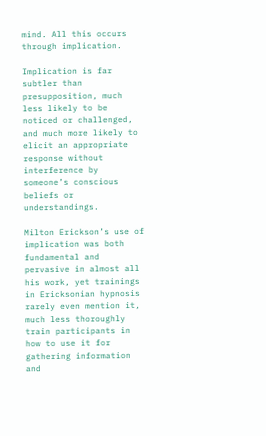mind. All this occurs through implication.

Implication is far subtler than presupposition, much less likely to be noticed or challenged, and much more likely to elicit an appropriate response without interference by someone’s conscious beliefs or understandings.

Milton Erickson’s use of implication was both fundamental and pervasive in almost all his work, yet trainings in Ericksonian hypnosis rarely even mention it, much less thoroughly train participants in how to use it for gathering information and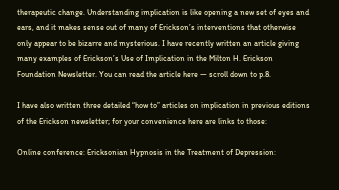therapeutic change. Understanding implication is like opening a new set of eyes and ears, and it makes sense out of many of Erickson’s interventions that otherwise only appear to be bizarre and mysterious. I have recently written an article giving many examples of Erickson’s Use of Implication in the Milton H. Erickson Foundation Newsletter. You can read the article here — scroll down to p.8.

I have also written three detailed “how to” articles on implication in previous editions of the Erickson newsletter; for your convenience here are links to those:

Online conference: Ericksonian Hypnosis in the Treatment of Depression: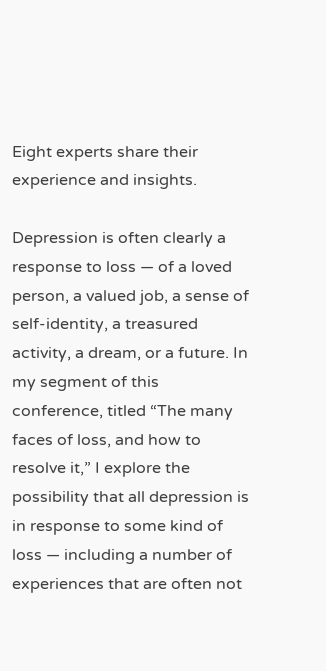Eight experts share their experience and insights.

Depression is often clearly a response to loss — of a loved person, a valued job, a sense of self-identity, a treasured activity, a dream, or a future. In my segment of this conference, titled “The many faces of loss, and how to resolve it,” I explore the possibility that all depression is in response to some kind of loss — including a number of experiences that are often not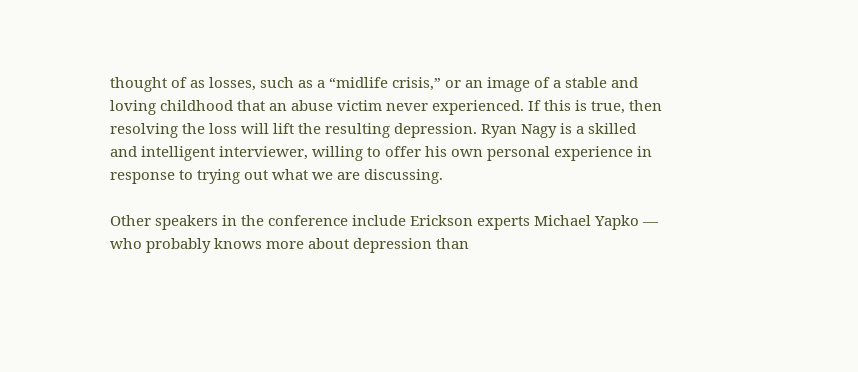thought of as losses, such as a “midlife crisis,” or an image of a stable and loving childhood that an abuse victim never experienced. If this is true, then resolving the loss will lift the resulting depression. Ryan Nagy is a skilled and intelligent interviewer, willing to offer his own personal experience in response to trying out what we are discussing.

Other speakers in the conference include Erickson experts Michael Yapko — who probably knows more about depression than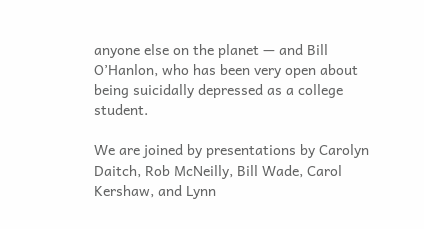anyone else on the planet — and Bill O’Hanlon, who has been very open about being suicidally depressed as a college student.

We are joined by presentations by Carolyn Daitch, Rob McNeilly, Bill Wade, Carol Kershaw, and Lynn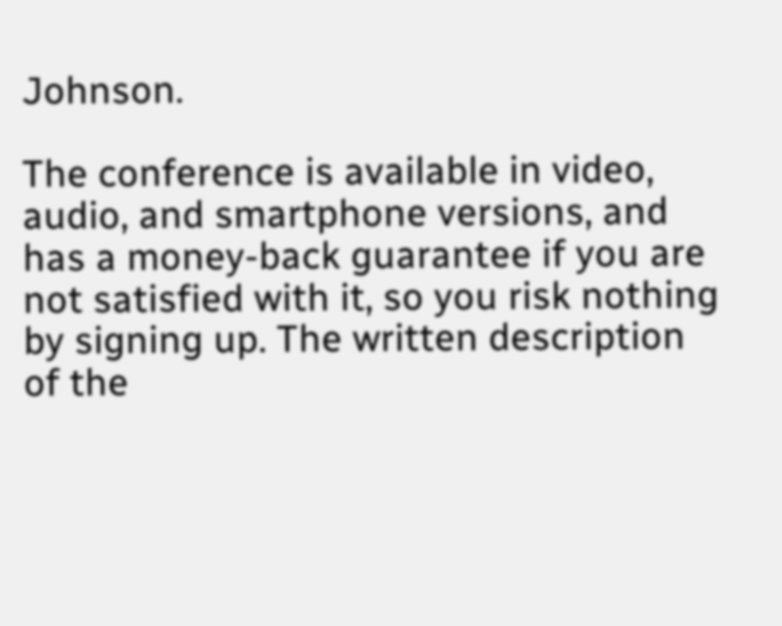Johnson.

The conference is available in video, audio, and smartphone versions, and has a money-back guarantee if you are not satisfied with it, so you risk nothing by signing up. The written description of the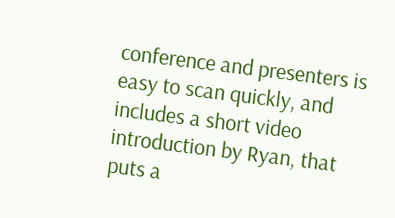conference and presenters is easy to scan quickly, and includes a short video introduction by Ryan, that puts a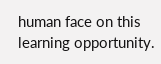human face on this learning opportunity.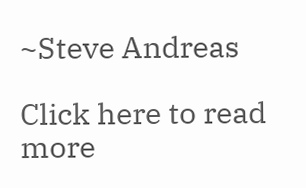~Steve Andreas

Click here to read more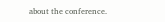about the conference.